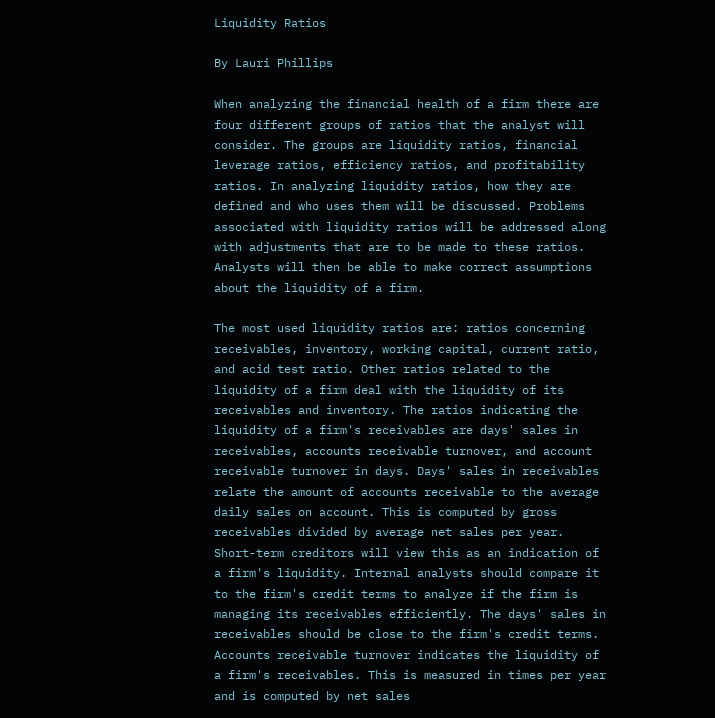Liquidity Ratios

By Lauri Phillips

When analyzing the financial health of a firm there are four different groups of ratios that the analyst will consider. The groups are liquidity ratios, financial leverage ratios, efficiency ratios, and profitability ratios. In analyzing liquidity ratios, how they are defined and who uses them will be discussed. Problems associated with liquidity ratios will be addressed along with adjustments that are to be made to these ratios. Analysts will then be able to make correct assumptions about the liquidity of a firm.

The most used liquidity ratios are: ratios concerning receivables, inventory, working capital, current ratio, and acid test ratio. Other ratios related to the liquidity of a firm deal with the liquidity of its receivables and inventory. The ratios indicating the liquidity of a firm's receivables are days' sales in receivables, accounts receivable turnover, and account receivable turnover in days. Days' sales in receivables relate the amount of accounts receivable to the average daily sales on account. This is computed by gross receivables divided by average net sales per year. Short-term creditors will view this as an indication of a firm's liquidity. Internal analysts should compare it to the firm's credit terms to analyze if the firm is managing its receivables efficiently. The days' sales in receivables should be close to the firm's credit terms. Accounts receivable turnover indicates the liquidity of a firm's receivables. This is measured in times per year and is computed by net sales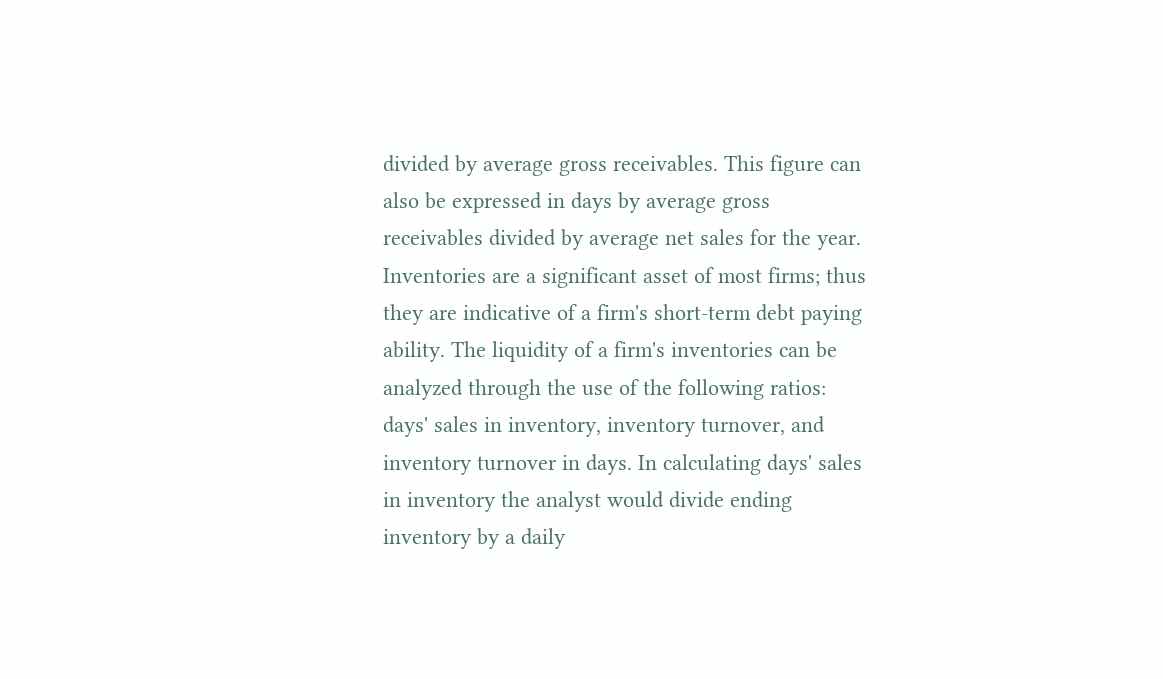divided by average gross receivables. This figure can also be expressed in days by average gross receivables divided by average net sales for the year. Inventories are a significant asset of most firms; thus they are indicative of a firm's short-term debt paying ability. The liquidity of a firm's inventories can be analyzed through the use of the following ratios: days' sales in inventory, inventory turnover, and inventory turnover in days. In calculating days' sales in inventory the analyst would divide ending inventory by a daily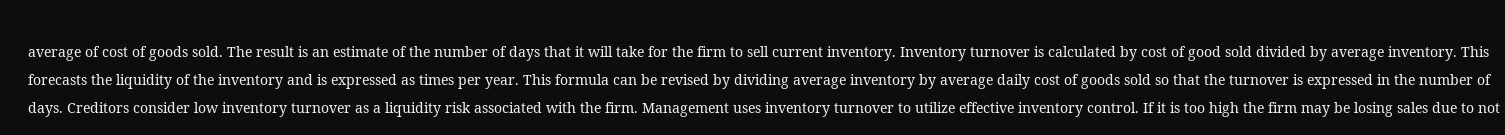average of cost of goods sold. The result is an estimate of the number of days that it will take for the firm to sell current inventory. Inventory turnover is calculated by cost of good sold divided by average inventory. This forecasts the liquidity of the inventory and is expressed as times per year. This formula can be revised by dividing average inventory by average daily cost of goods sold so that the turnover is expressed in the number of days. Creditors consider low inventory turnover as a liquidity risk associated with the firm. Management uses inventory turnover to utilize effective inventory control. If it is too high the firm may be losing sales due to not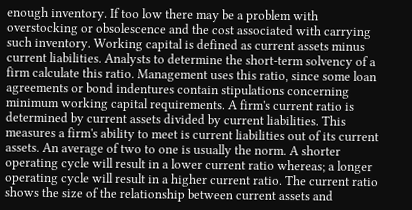enough inventory. If too low there may be a problem with overstocking or obsolescence and the cost associated with carrying such inventory. Working capital is defined as current assets minus current liabilities. Analysts to determine the short-term solvency of a firm calculate this ratio. Management uses this ratio, since some loan agreements or bond indentures contain stipulations concerning minimum working capital requirements. A firm's current ratio is determined by current assets divided by current liabilities. This measures a firm's ability to meet is current liabilities out of its current assets. An average of two to one is usually the norm. A shorter operating cycle will result in a lower current ratio whereas; a longer operating cycle will result in a higher current ratio. The current ratio shows the size of the relationship between current assets and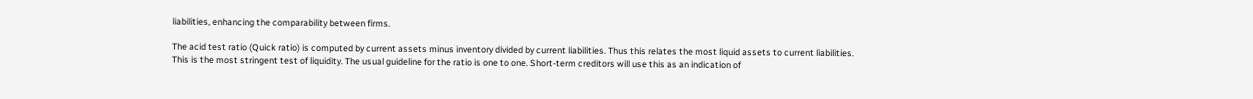liabilities, enhancing the comparability between firms.

The acid test ratio (Quick ratio) is computed by current assets minus inventory divided by current liabilities. Thus this relates the most liquid assets to current liabilities. This is the most stringent test of liquidity. The usual guideline for the ratio is one to one. Short-term creditors will use this as an indication of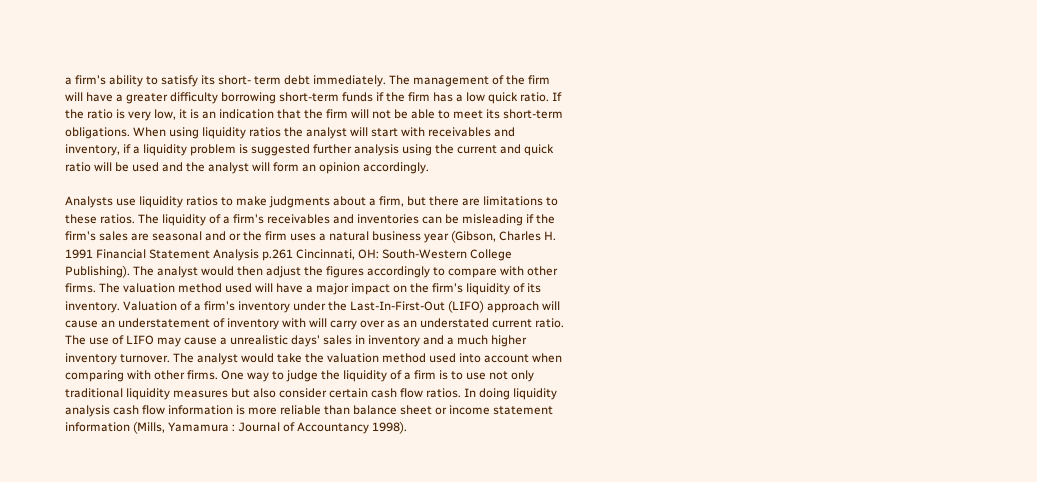a firm's ability to satisfy its short- term debt immediately. The management of the firm will have a greater difficulty borrowing short-term funds if the firm has a low quick ratio. If the ratio is very low, it is an indication that the firm will not be able to meet its short-term obligations. When using liquidity ratios the analyst will start with receivables and inventory, if a liquidity problem is suggested further analysis using the current and quick ratio will be used and the analyst will form an opinion accordingly.

Analysts use liquidity ratios to make judgments about a firm, but there are limitations to these ratios. The liquidity of a firm's receivables and inventories can be misleading if the firm's sales are seasonal and or the firm uses a natural business year (Gibson, Charles H. 1991 Financial Statement Analysis p.261 Cincinnati, OH: South-Western College Publishing). The analyst would then adjust the figures accordingly to compare with other firms. The valuation method used will have a major impact on the firm's liquidity of its inventory. Valuation of a firm's inventory under the Last-In-First-Out (LIFO) approach will cause an understatement of inventory with will carry over as an understated current ratio. The use of LIFO may cause a unrealistic days' sales in inventory and a much higher inventory turnover. The analyst would take the valuation method used into account when comparing with other firms. One way to judge the liquidity of a firm is to use not only traditional liquidity measures but also consider certain cash flow ratios. In doing liquidity analysis cash flow information is more reliable than balance sheet or income statement information (Mills, Yamamura : Journal of Accountancy 1998).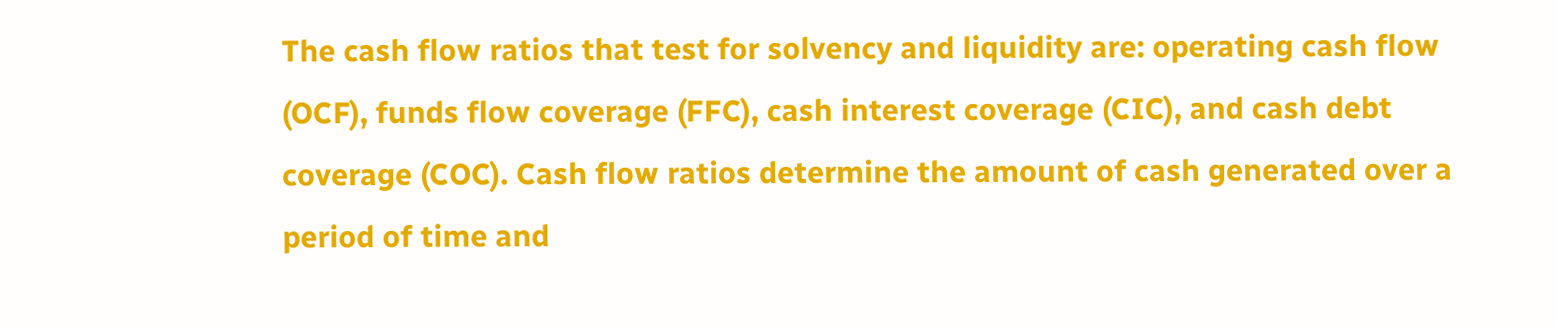The cash flow ratios that test for solvency and liquidity are: operating cash flow (OCF), funds flow coverage (FFC), cash interest coverage (CIC), and cash debt coverage (COC). Cash flow ratios determine the amount of cash generated over a period of time and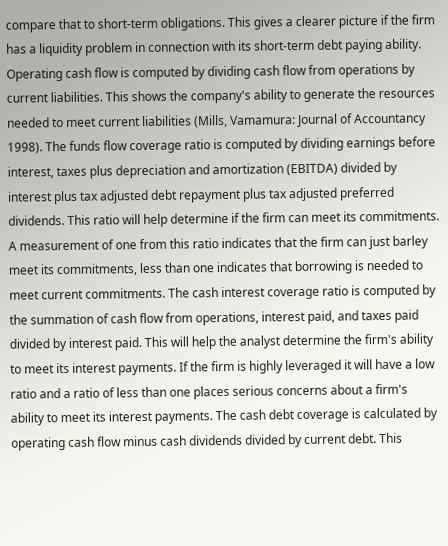compare that to short-term obligations. This gives a clearer picture if the firm has a liquidity problem in connection with its short-term debt paying ability. Operating cash flow is computed by dividing cash flow from operations by current liabilities. This shows the company's ability to generate the resources needed to meet current liabilities (Mills, Vamamura: Journal of Accountancy 1998). The funds flow coverage ratio is computed by dividing earnings before interest, taxes plus depreciation and amortization (EBITDA) divided by interest plus tax adjusted debt repayment plus tax adjusted preferred dividends. This ratio will help determine if the firm can meet its commitments. A measurement of one from this ratio indicates that the firm can just barley meet its commitments, less than one indicates that borrowing is needed to meet current commitments. The cash interest coverage ratio is computed by the summation of cash flow from operations, interest paid, and taxes paid divided by interest paid. This will help the analyst determine the firm's ability to meet its interest payments. If the firm is highly leveraged it will have a low ratio and a ratio of less than one places serious concerns about a firm's ability to meet its interest payments. The cash debt coverage is calculated by operating cash flow minus cash dividends divided by current debt. This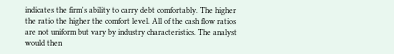indicates the firm's ability to carry debt comfortably. The higher the ratio the higher the comfort level. All of the cash flow ratios are not uniform but vary by industry characteristics. The analyst would then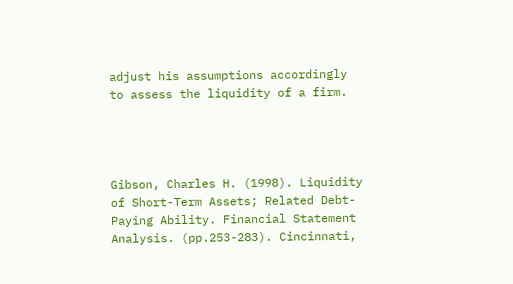adjust his assumptions accordingly to assess the liquidity of a firm.




Gibson, Charles H. (1998). Liquidity of Short-Term Assets; Related Debt-Paying Ability. Financial Statement Analysis. (pp.253-283). Cincinnati,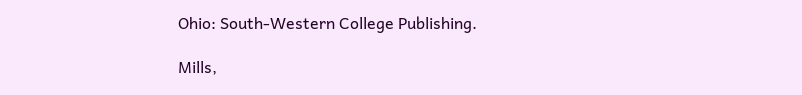Ohio: South-Western College Publishing.

Mills,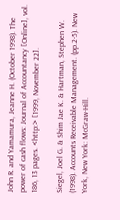John R. and Yamamura, Jeanne H. (October 1998). The power of cash flows: Journal of Accountancy [Online], vol. 186, 13 pages. <http:> [1999, November 22].

Siegel, Joel G. & Shim Jae K. & Hartman, Stephen W. (1998). Accounts Receivable Management. (pp.2-5). New York, New York: McGraw-Hill.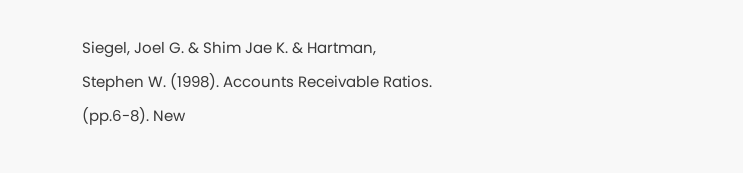Siegel, Joel G. & Shim Jae K. & Hartman, Stephen W. (1998). Accounts Receivable Ratios. (pp.6-8). New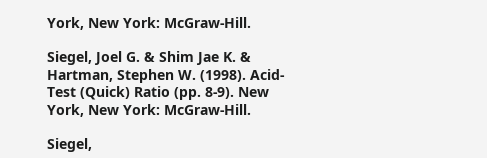York, New York: McGraw-Hill.

Siegel, Joel G. & Shim Jae K. & Hartman, Stephen W. (1998). Acid-Test (Quick) Ratio (pp. 8-9). New York, New York: McGraw-Hill.

Siegel,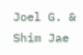Joel G. & Shim Jae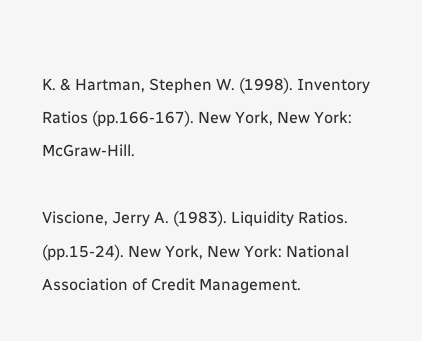K. & Hartman, Stephen W. (1998). Inventory Ratios (pp.166-167). New York, New York: McGraw-Hill.

Viscione, Jerry A. (1983). Liquidity Ratios. (pp.15-24). New York, New York: National Association of Credit Management.